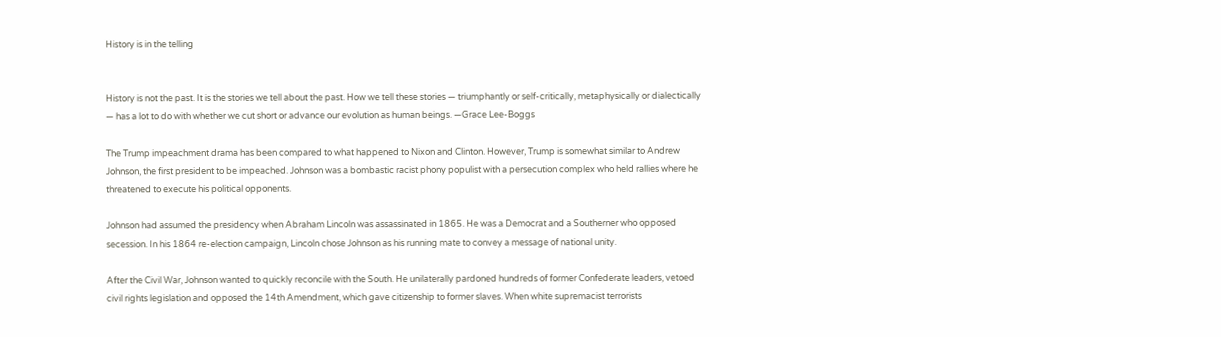History is in the telling


History is not the past. It is the stories we tell about the past. How we tell these stories — triumphantly or self-critically, metaphysically or dialectically — has a lot to do with whether we cut short or advance our evolution as human beings. —Grace Lee-Boggs

The Trump impeachment drama has been compared to what happened to Nixon and Clinton. However, Trump is somewhat similar to Andrew Johnson, the first president to be impeached. Johnson was a bombastic racist phony populist with a persecution complex who held rallies where he threatened to execute his political opponents.

Johnson had assumed the presidency when Abraham Lincoln was assassinated in 1865. He was a Democrat and a Southerner who opposed secession. In his 1864 re-election campaign, Lincoln chose Johnson as his running mate to convey a message of national unity.

After the Civil War, Johnson wanted to quickly reconcile with the South. He unilaterally pardoned hundreds of former Confederate leaders, vetoed civil rights legislation and opposed the 14th Amendment, which gave citizenship to former slaves. When white supremacist terrorists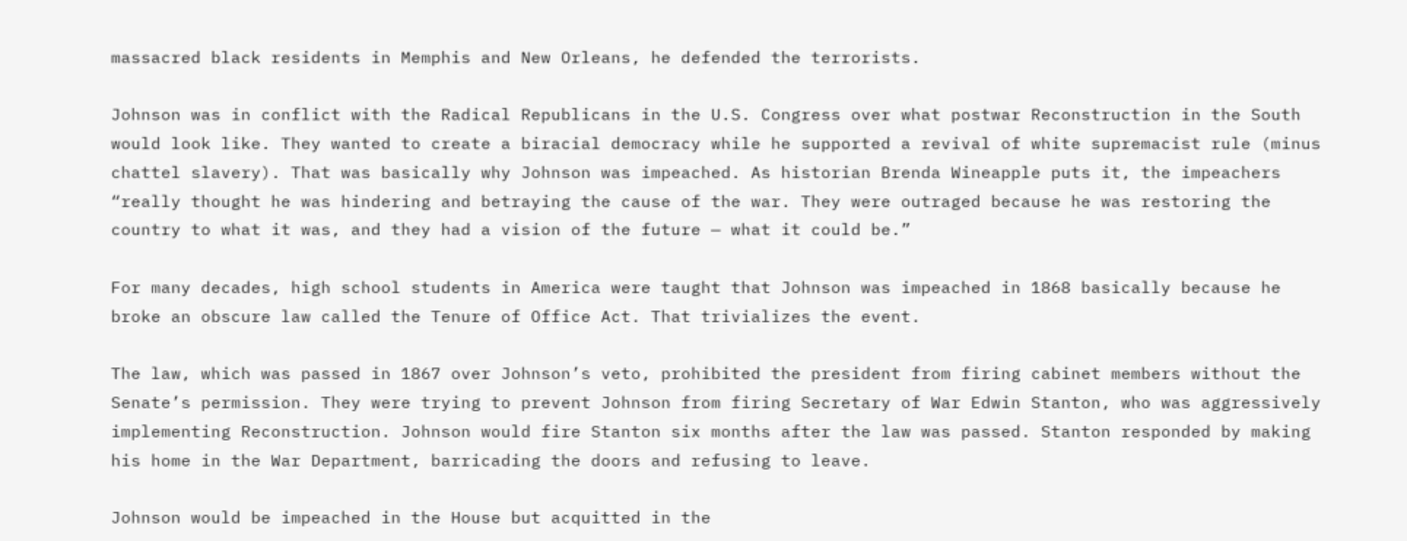massacred black residents in Memphis and New Orleans, he defended the terrorists.

Johnson was in conflict with the Radical Republicans in the U.S. Congress over what postwar Reconstruction in the South would look like. They wanted to create a biracial democracy while he supported a revival of white supremacist rule (minus chattel slavery). That was basically why Johnson was impeached. As historian Brenda Wineapple puts it, the impeachers “really thought he was hindering and betraying the cause of the war. They were outraged because he was restoring the country to what it was, and they had a vision of the future — what it could be.”

For many decades, high school students in America were taught that Johnson was impeached in 1868 basically because he broke an obscure law called the Tenure of Office Act. That trivializes the event.

The law, which was passed in 1867 over Johnson’s veto, prohibited the president from firing cabinet members without the Senate’s permission. They were trying to prevent Johnson from firing Secretary of War Edwin Stanton, who was aggressively implementing Reconstruction. Johnson would fire Stanton six months after the law was passed. Stanton responded by making his home in the War Department, barricading the doors and refusing to leave.

Johnson would be impeached in the House but acquitted in the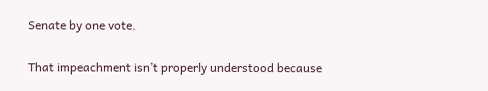Senate by one vote.

That impeachment isn’t properly understood because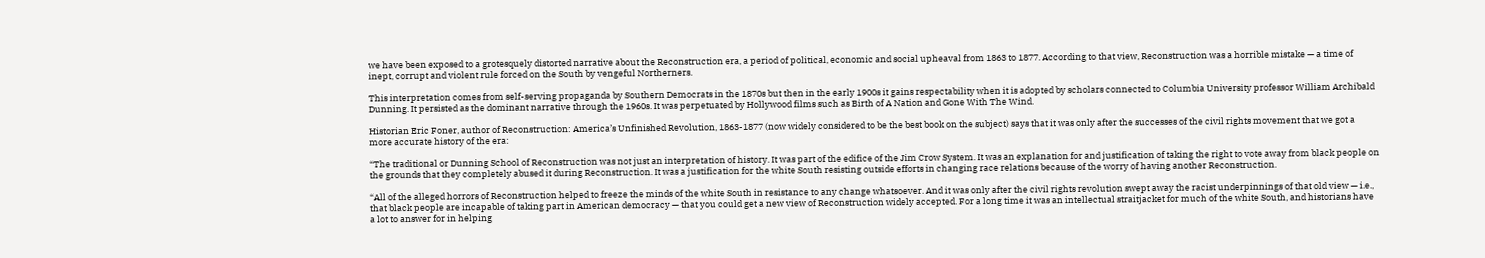we have been exposed to a grotesquely distorted narrative about the Reconstruction era, a period of political, economic and social upheaval from 1863 to 1877. According to that view, Reconstruction was a horrible mistake — a time of inept, corrupt and violent rule forced on the South by vengeful Northerners.

This interpretation comes from self-serving propaganda by Southern Democrats in the 1870s but then in the early 1900s it gains respectability when it is adopted by scholars connected to Columbia University professor William Archibald Dunning. It persisted as the dominant narrative through the 1960s. It was perpetuated by Hollywood films such as Birth of A Nation and Gone With The Wind.

Historian Eric Foner, author of Reconstruction: America’s Unfinished Revolution, 1863-1877 (now widely considered to be the best book on the subject) says that it was only after the successes of the civil rights movement that we got a more accurate history of the era:

“The traditional or Dunning School of Reconstruction was not just an interpretation of history. It was part of the edifice of the Jim Crow System. It was an explanation for and justification of taking the right to vote away from black people on the grounds that they completely abused it during Reconstruction. It was a justification for the white South resisting outside efforts in changing race relations because of the worry of having another Reconstruction.

“All of the alleged horrors of Reconstruction helped to freeze the minds of the white South in resistance to any change whatsoever. And it was only after the civil rights revolution swept away the racist underpinnings of that old view — i.e., that black people are incapable of taking part in American democracy — that you could get a new view of Reconstruction widely accepted. For a long time it was an intellectual straitjacket for much of the white South, and historians have a lot to answer for in helping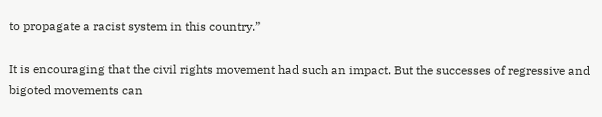to propagate a racist system in this country.”

It is encouraging that the civil rights movement had such an impact. But the successes of regressive and bigoted movements can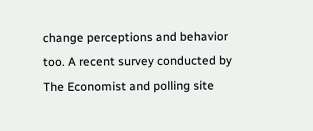change perceptions and behavior too. A recent survey conducted by The Economist and polling site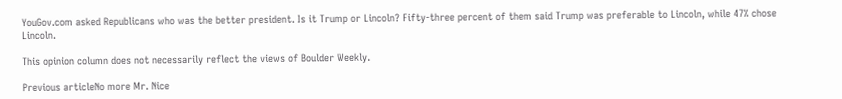YouGov.com asked Republicans who was the better president. Is it Trump or Lincoln? Fifty-three percent of them said Trump was preferable to Lincoln, while 47% chose Lincoln.

This opinion column does not necessarily reflect the views of Boulder Weekly.

Previous articleNo more Mr. Nice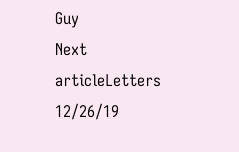Guy
Next articleLetters 12/26/19